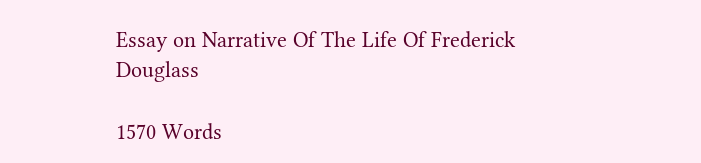Essay on Narrative Of The Life Of Frederick Douglass

1570 Words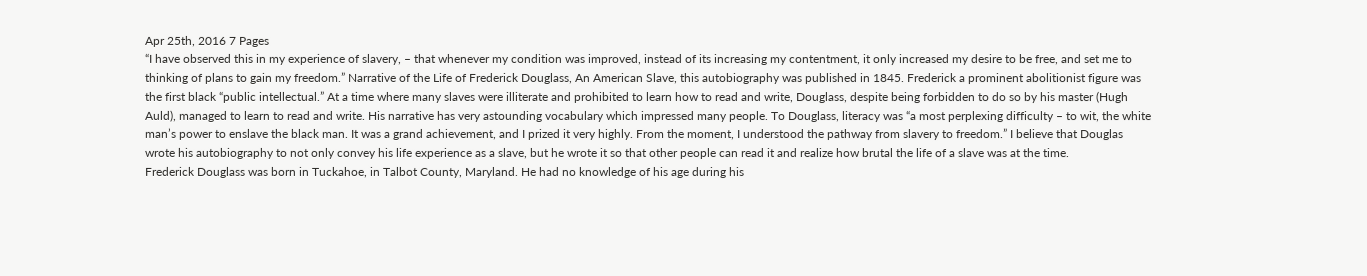Apr 25th, 2016 7 Pages
“I have observed this in my experience of slavery, – that whenever my condition was improved, instead of its increasing my contentment, it only increased my desire to be free, and set me to thinking of plans to gain my freedom.” Narrative of the Life of Frederick Douglass, An American Slave, this autobiography was published in 1845. Frederick a prominent abolitionist figure was the first black “public intellectual.” At a time where many slaves were illiterate and prohibited to learn how to read and write, Douglass, despite being forbidden to do so by his master (Hugh Auld), managed to learn to read and write. His narrative has very astounding vocabulary which impressed many people. To Douglass, literacy was “a most perplexing difficulty – to wit, the white man’s power to enslave the black man. It was a grand achievement, and I prized it very highly. From the moment, I understood the pathway from slavery to freedom.” I believe that Douglas wrote his autobiography to not only convey his life experience as a slave, but he wrote it so that other people can read it and realize how brutal the life of a slave was at the time.
Frederick Douglass was born in Tuckahoe, in Talbot County, Maryland. He had no knowledge of his age during his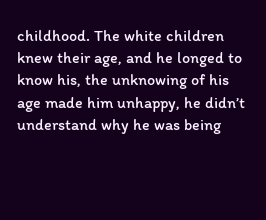childhood. The white children knew their age, and he longed to know his, the unknowing of his age made him unhappy, he didn’t understand why he was being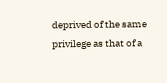deprived of the same privilege as that of a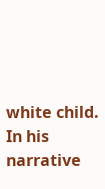white child. In his narrative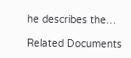he describes the…

Related Documents